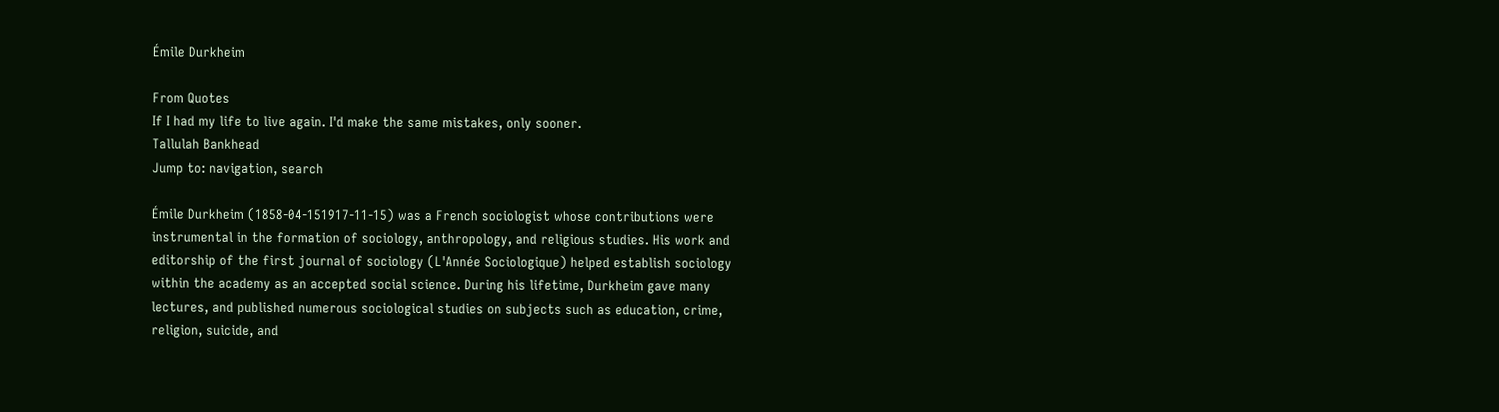Émile Durkheim

From Quotes
If I had my life to live again. I'd make the same mistakes, only sooner.
Tallulah Bankhead
Jump to: navigation, search

Émile Durkheim (1858-04-151917-11-15) was a French sociologist whose contributions were instrumental in the formation of sociology, anthropology, and religious studies. His work and editorship of the first journal of sociology (L'Année Sociologique) helped establish sociology within the academy as an accepted social science. During his lifetime, Durkheim gave many lectures, and published numerous sociological studies on subjects such as education, crime, religion, suicide, and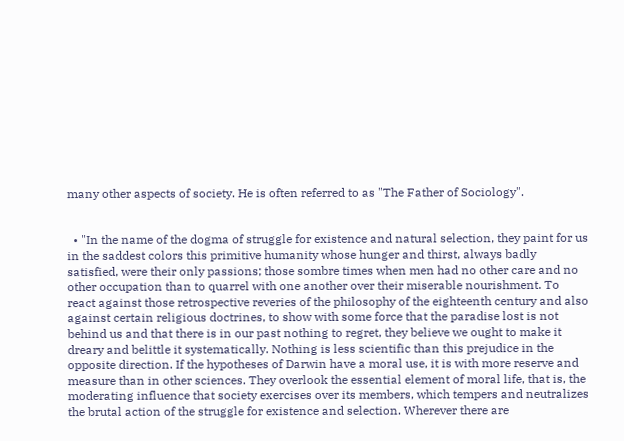many other aspects of society. He is often referred to as "The Father of Sociology".


  • "In the name of the dogma of struggle for existence and natural selection, they paint for us in the saddest colors this primitive humanity whose hunger and thirst, always badly satisfied, were their only passions; those sombre times when men had no other care and no other occupation than to quarrel with one another over their miserable nourishment. To react against those retrospective reveries of the philosophy of the eighteenth century and also against certain religious doctrines, to show with some force that the paradise lost is not behind us and that there is in our past nothing to regret, they believe we ought to make it dreary and belittle it systematically. Nothing is less scientific than this prejudice in the opposite direction. If the hypotheses of Darwin have a moral use, it is with more reserve and measure than in other sciences. They overlook the essential element of moral life, that is, the moderating influence that society exercises over its members, which tempers and neutralizes the brutal action of the struggle for existence and selection. Wherever there are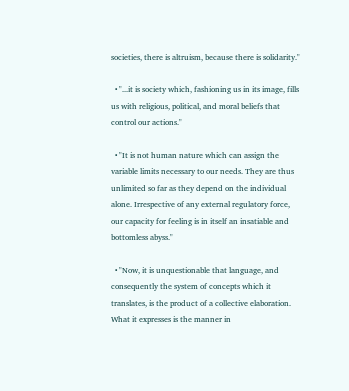societies, there is altruism, because there is solidarity."

  • "...it is society which, fashioning us in its image, fills us with religious, political, and moral beliefs that control our actions."

  • "It is not human nature which can assign the variable limits necessary to our needs. They are thus unlimited so far as they depend on the individual alone. Irrespective of any external regulatory force, our capacity for feeling is in itself an insatiable and bottomless abyss."

  • "Now, it is unquestionable that language, and consequently the system of concepts which it translates, is the product of a collective elaboration. What it expresses is the manner in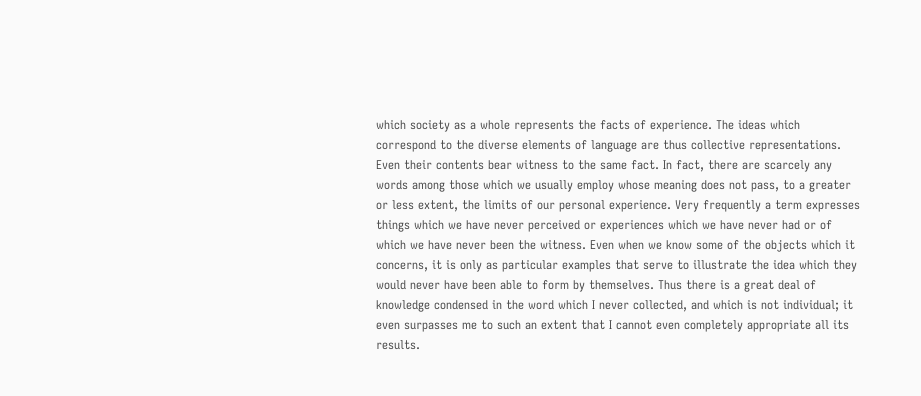which society as a whole represents the facts of experience. The ideas which correspond to the diverse elements of language are thus collective representations. Even their contents bear witness to the same fact. In fact, there are scarcely any words among those which we usually employ whose meaning does not pass, to a greater or less extent, the limits of our personal experience. Very frequently a term expresses things which we have never perceived or experiences which we have never had or of which we have never been the witness. Even when we know some of the objects which it concerns, it is only as particular examples that serve to illustrate the idea which they would never have been able to form by themselves. Thus there is a great deal of knowledge condensed in the word which I never collected, and which is not individual; it even surpasses me to such an extent that I cannot even completely appropriate all its results.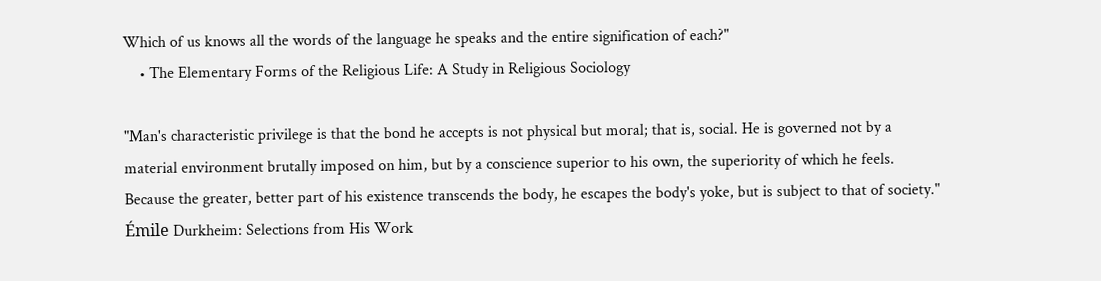Which of us knows all the words of the language he speaks and the entire signification of each?"
    • The Elementary Forms of the Religious Life: A Study in Religious Sociology

"Man's characteristic privilege is that the bond he accepts is not physical but moral; that is, social. He is governed not by a material environment brutally imposed on him, but by a conscience superior to his own, the superiority of which he feels. Because the greater, better part of his existence transcends the body, he escapes the body's yoke, but is subject to that of society." Émile Durkheim: Selections from His Work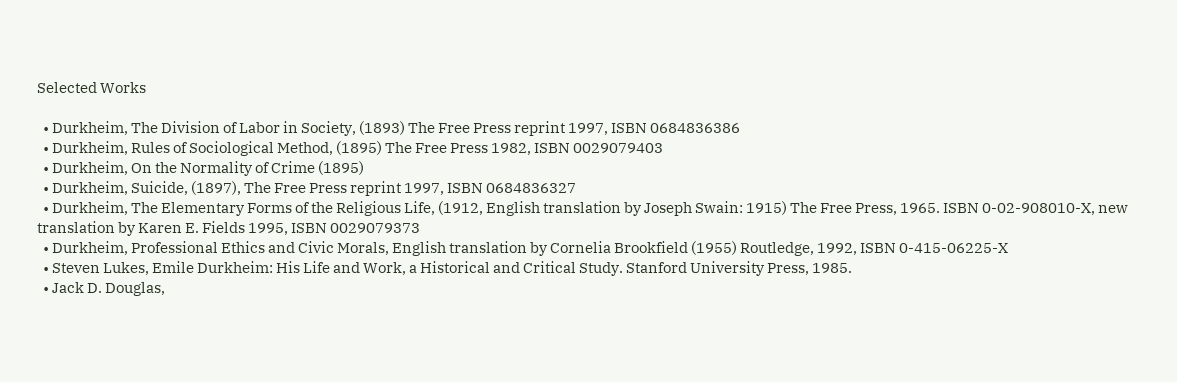Selected Works

  • Durkheim, The Division of Labor in Society, (1893) The Free Press reprint 1997, ISBN 0684836386
  • Durkheim, Rules of Sociological Method, (1895) The Free Press 1982, ISBN 0029079403
  • Durkheim, On the Normality of Crime (1895)
  • Durkheim, Suicide, (1897), The Free Press reprint 1997, ISBN 0684836327
  • Durkheim, The Elementary Forms of the Religious Life, (1912, English translation by Joseph Swain: 1915) The Free Press, 1965. ISBN 0-02-908010-X, new translation by Karen E. Fields 1995, ISBN 0029079373
  • Durkheim, Professional Ethics and Civic Morals, English translation by Cornelia Brookfield (1955) Routledge, 1992, ISBN 0-415-06225-X
  • Steven Lukes, Emile Durkheim: His Life and Work, a Historical and Critical Study. Stanford University Press, 1985.
  • Jack D. Douglas,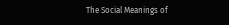The Social Meanings of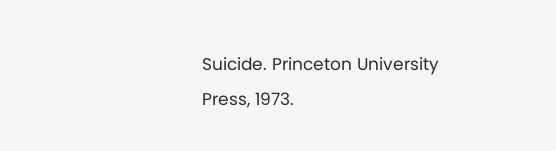Suicide. Princeton University Press, 1973.